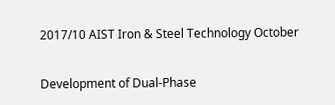2017/10 AIST Iron & Steel Technology October

Development of Dual-Phase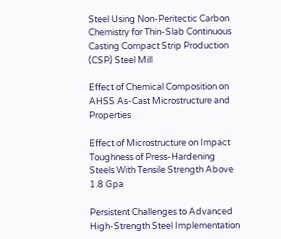Steel Using Non-Peritectic Carbon Chemistry for Thin-Slab Continuous Casting Compact Strip Production (CSP) Steel Mill

Effect of Chemical Composition on AHSS As-Cast Microstructure and Properties

Effect of Microstructure on Impact Toughness of Press-Hardening Steels With Tensile Strength Above 1.8 Gpa

Persistent Challenges to Advanced High-Strength Steel Implementation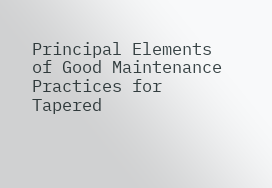Principal Elements of Good Maintenance Practices for Tapered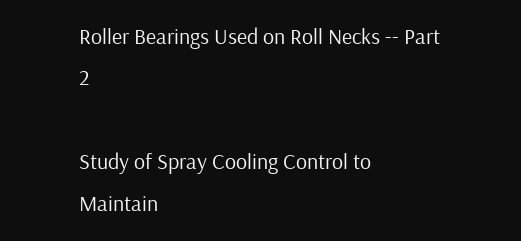Roller Bearings Used on Roll Necks -- Part 2

Study of Spray Cooling Control to Maintain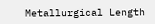Metallurgical Length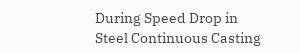During Speed Drop in Steel Continuous Casting